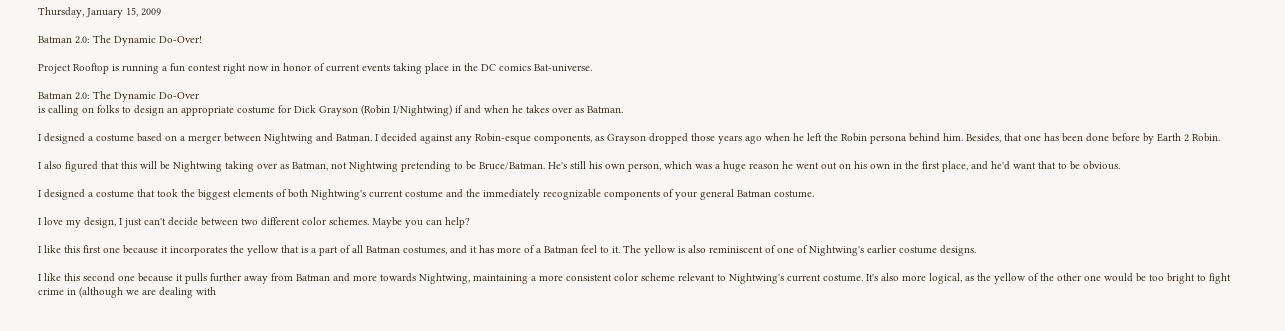Thursday, January 15, 2009

Batman 2.0: The Dynamic Do-Over!

Project Rooftop is running a fun contest right now in honor of current events taking place in the DC comics Bat-universe.

Batman 2.0: The Dynamic Do-Over
is calling on folks to design an appropriate costume for Dick Grayson (Robin I/Nightwing) if and when he takes over as Batman.

I designed a costume based on a merger between Nightwing and Batman. I decided against any Robin-esque components, as Grayson dropped those years ago when he left the Robin persona behind him. Besides, that one has been done before by Earth 2 Robin.

I also figured that this will be Nightwing taking over as Batman, not Nightwing pretending to be Bruce/Batman. He's still his own person, which was a huge reason he went out on his own in the first place, and he'd want that to be obvious.

I designed a costume that took the biggest elements of both Nightwing's current costume and the immediately recognizable components of your general Batman costume.

I love my design, I just can't decide between two different color schemes. Maybe you can help?

I like this first one because it incorporates the yellow that is a part of all Batman costumes, and it has more of a Batman feel to it. The yellow is also reminiscent of one of Nightwing's earlier costume designs.

I like this second one because it pulls further away from Batman and more towards Nightwing, maintaining a more consistent color scheme relevant to Nightwing's current costume. It's also more logical, as the yellow of the other one would be too bright to fight crime in (although we are dealing with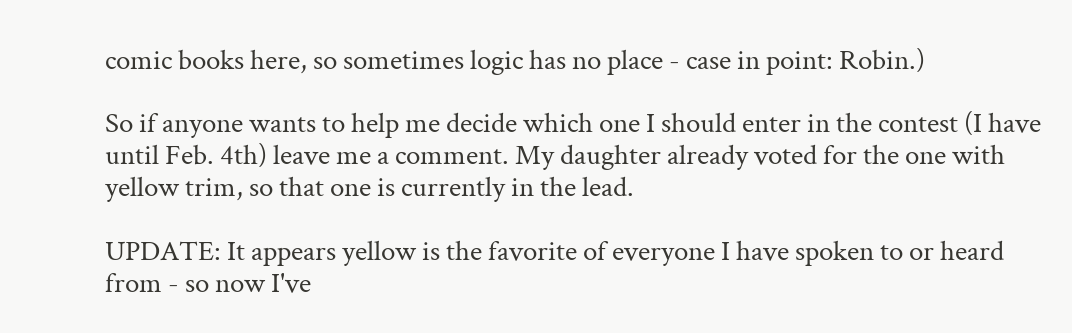comic books here, so sometimes logic has no place - case in point: Robin.)

So if anyone wants to help me decide which one I should enter in the contest (I have until Feb. 4th) leave me a comment. My daughter already voted for the one with yellow trim, so that one is currently in the lead.

UPDATE: It appears yellow is the favorite of everyone I have spoken to or heard from - so now I've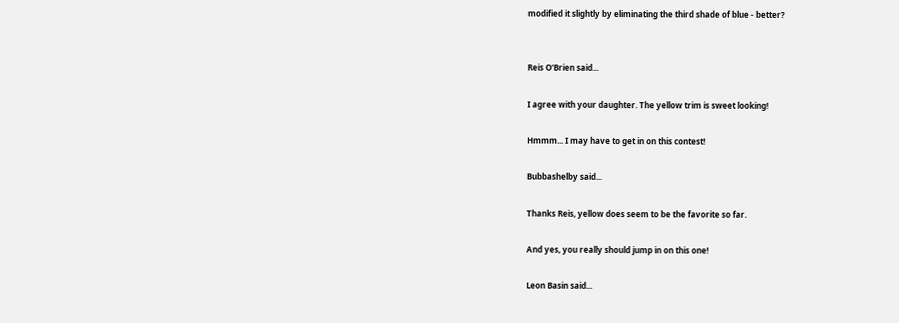modified it slightly by eliminating the third shade of blue - better?


Reis O'Brien said...

I agree with your daughter. The yellow trim is sweet looking!

Hmmm... I may have to get in on this contest!

Bubbashelby said...

Thanks Reis, yellow does seem to be the favorite so far.

And yes, you really should jump in on this one!

Leon Basin said...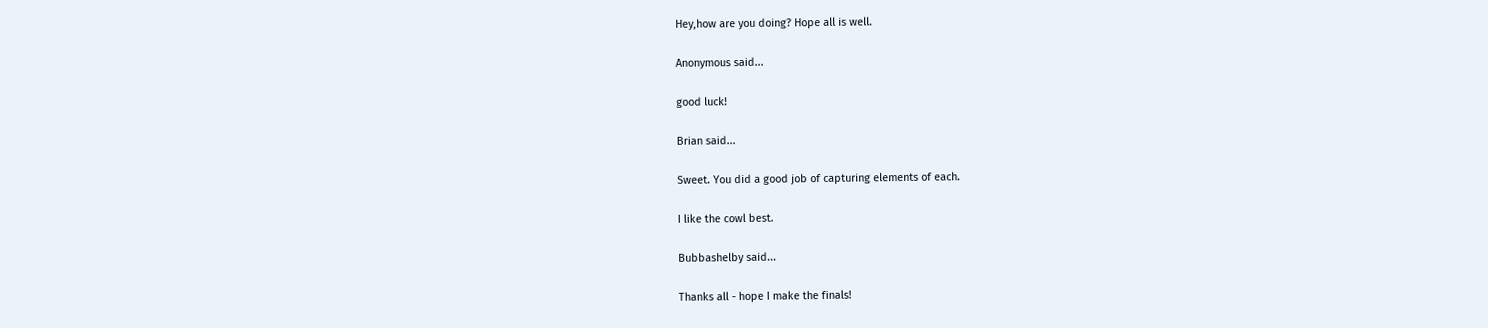Hey,how are you doing? Hope all is well.

Anonymous said...

good luck!

Brian said...

Sweet. You did a good job of capturing elements of each.

I like the cowl best.

Bubbashelby said...

Thanks all - hope I make the finals!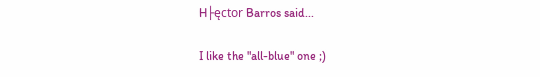H├ęctor Barros said...

I like the "all-blue" one ;)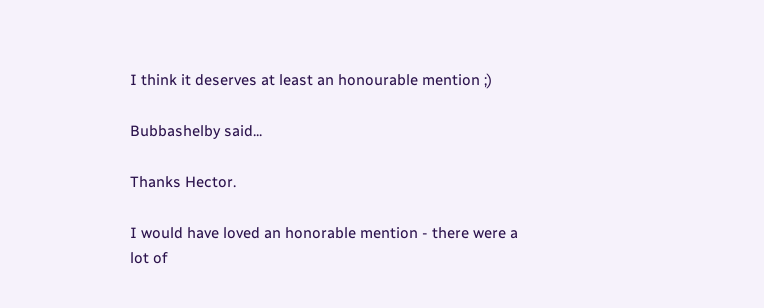I think it deserves at least an honourable mention ;)

Bubbashelby said...

Thanks Hector.

I would have loved an honorable mention - there were a lot of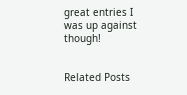great entries I was up against though!


Related Posts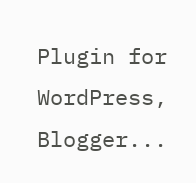Plugin for WordPress, Blogger...